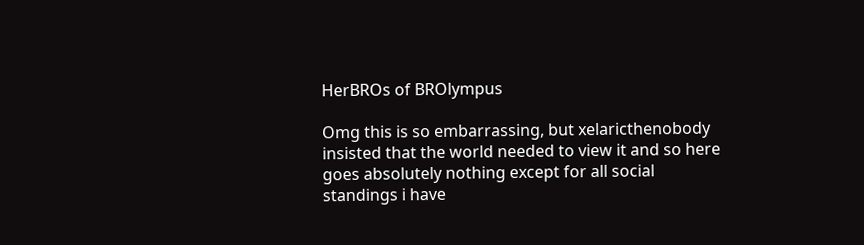HerBROs of BROlympus

Omg this is so embarrassing, but xelaricthenobody insisted that the world needed to view it and so here goes absolutely nothing except for all social standings i have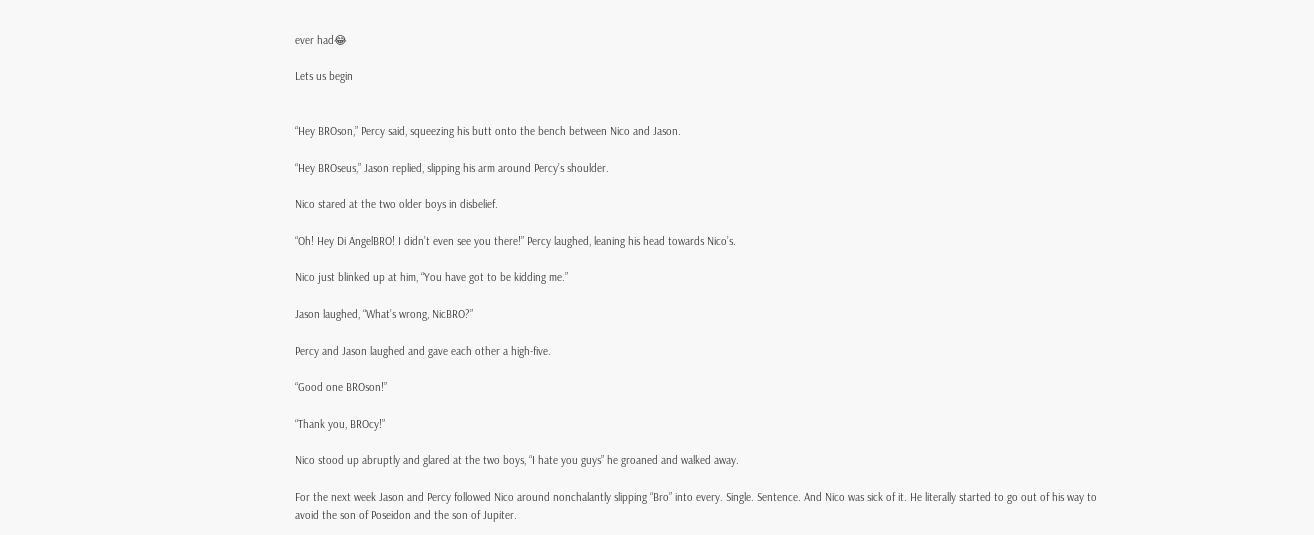ever had😂

Lets us begin


“Hey BROson,” Percy said, squeezing his butt onto the bench between Nico and Jason.

“Hey BROseus,” Jason replied, slipping his arm around Percy’s shoulder.

Nico stared at the two older boys in disbelief.

“Oh! Hey Di AngelBRO! I didn’t even see you there!” Percy laughed, leaning his head towards Nico’s.

Nico just blinked up at him, “You have got to be kidding me.”

Jason laughed, “What’s wrong, NicBRO?”

Percy and Jason laughed and gave each other a high-five.

“Good one BROson!”

“Thank you, BROcy!”

Nico stood up abruptly and glared at the two boys, “I hate you guys” he groaned and walked away.

For the next week Jason and Percy followed Nico around nonchalantly slipping “Bro” into every. Single. Sentence. And Nico was sick of it. He literally started to go out of his way to avoid the son of Poseidon and the son of Jupiter.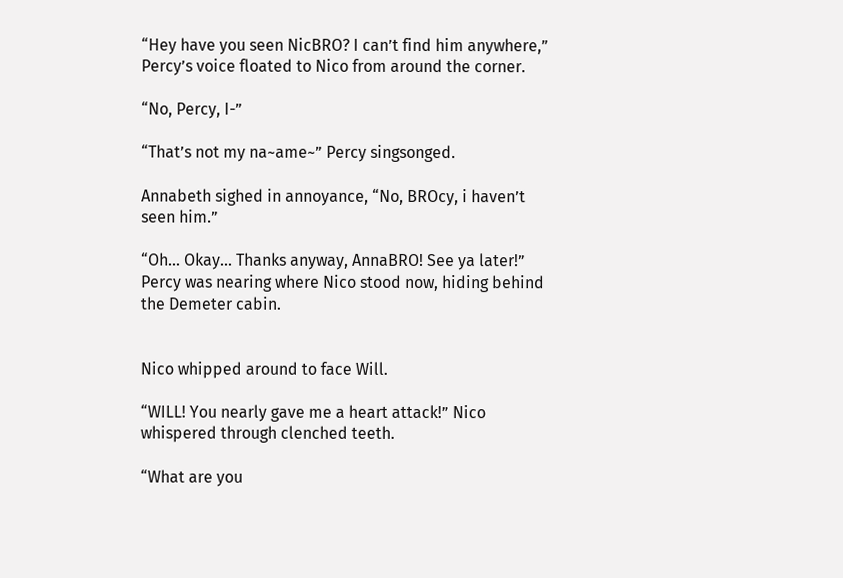“Hey have you seen NicBRO? I can’t find him anywhere,” Percy’s voice floated to Nico from around the corner.

“No, Percy, I-”

“That’s not my na~ame~” Percy singsonged.

Annabeth sighed in annoyance, “No, BROcy, i haven’t seen him.”

“Oh… Okay… Thanks anyway, AnnaBRO! See ya later!” Percy was nearing where Nico stood now, hiding behind the Demeter cabin.


Nico whipped around to face Will.

“WILL! You nearly gave me a heart attack!” Nico whispered through clenched teeth.

“What are you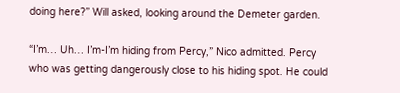doing here?” Will asked, looking around the Demeter garden.

“I’m… Uh… I’m-I’m hiding from Percy,” Nico admitted. Percy who was getting dangerously close to his hiding spot. He could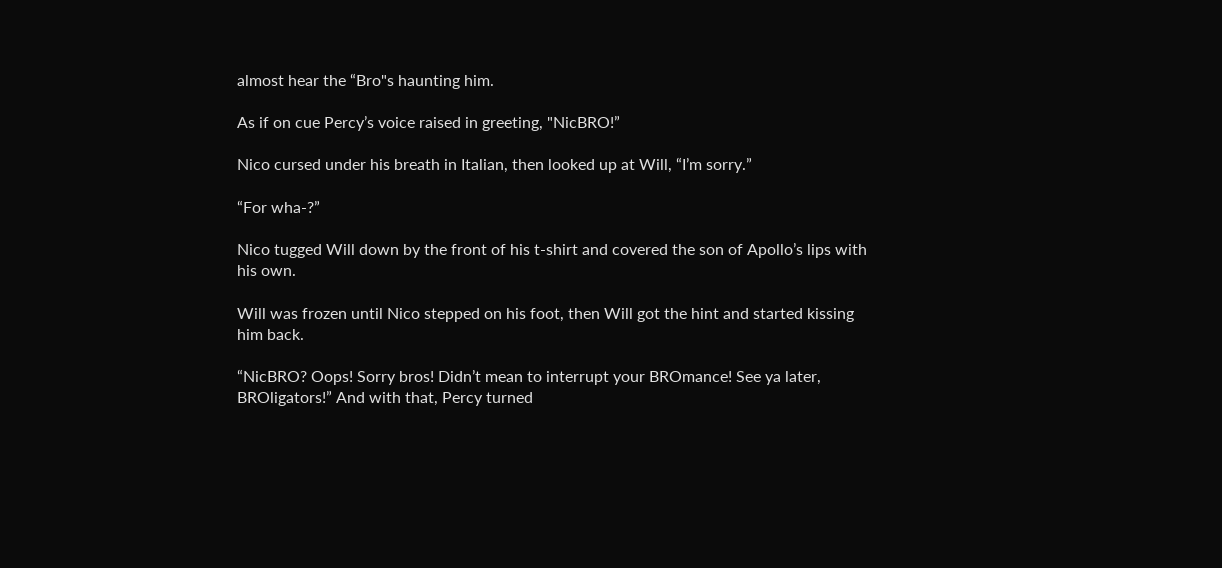almost hear the “Bro"s haunting him.

As if on cue Percy’s voice raised in greeting, "NicBRO!”

Nico cursed under his breath in Italian, then looked up at Will, “I’m sorry.”

“For wha-?”

Nico tugged Will down by the front of his t-shirt and covered the son of Apollo’s lips with his own.

Will was frozen until Nico stepped on his foot, then Will got the hint and started kissing him back.

“NicBRO? Oops! Sorry bros! Didn’t mean to interrupt your BROmance! See ya later, BROligators!” And with that, Percy turned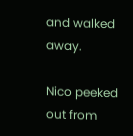and walked away.

Nico peeked out from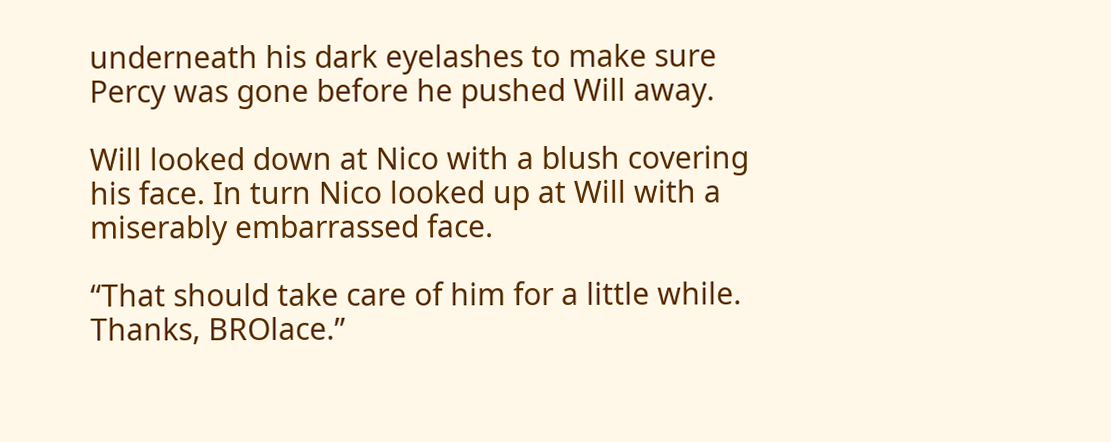underneath his dark eyelashes to make sure Percy was gone before he pushed Will away.

Will looked down at Nico with a blush covering his face. In turn Nico looked up at Will with a miserably embarrassed face.

“That should take care of him for a little while. Thanks, BROlace.”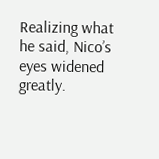Realizing what he said, Nico’s eyes widened greatly.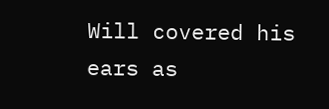Will covered his ears as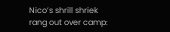Nico’s shrill shriek rang out over camp: